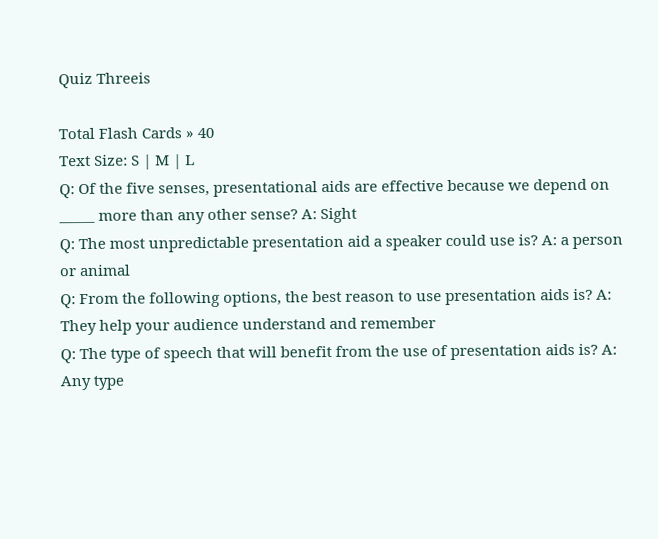Quiz Threeis

Total Flash Cards » 40
Text Size: S | M | L
Q: Of the five senses, presentational aids are effective because we depend on _____ more than any other sense? A: Sight
Q: The most unpredictable presentation aid a speaker could use is? A: a person or animal
Q: From the following options, the best reason to use presentation aids is? A: They help your audience understand and remember
Q: The type of speech that will benefit from the use of presentation aids is? A: Any type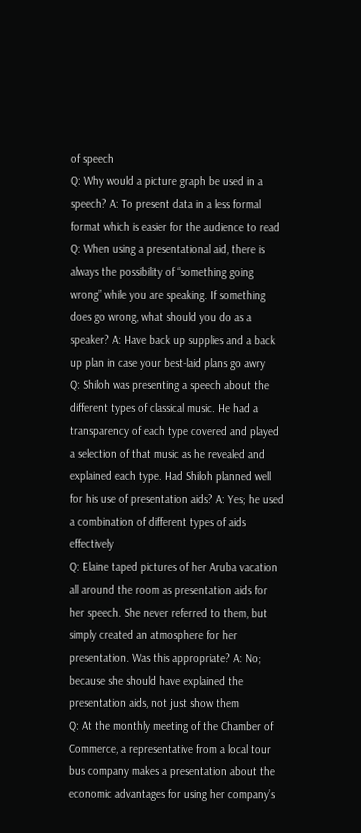of speech
Q: Why would a picture graph be used in a speech? A: To present data in a less formal format which is easier for the audience to read
Q: When using a presentational aid, there is always the possibility of “something going wrong” while you are speaking. If something does go wrong, what should you do as a speaker? A: Have back up supplies and a back up plan in case your best-laid plans go awry
Q: Shiloh was presenting a speech about the different types of classical music. He had a transparency of each type covered and played a selection of that music as he revealed and explained each type. Had Shiloh planned well for his use of presentation aids? A: Yes; he used a combination of different types of aids effectively
Q: Elaine taped pictures of her Aruba vacation all around the room as presentation aids for her speech. She never referred to them, but simply created an atmosphere for her presentation. Was this appropriate? A: No; because she should have explained the presentation aids, not just show them
Q: At the monthly meeting of the Chamber of Commerce, a representative from a local tour bus company makes a presentation about the economic advantages for using her company’s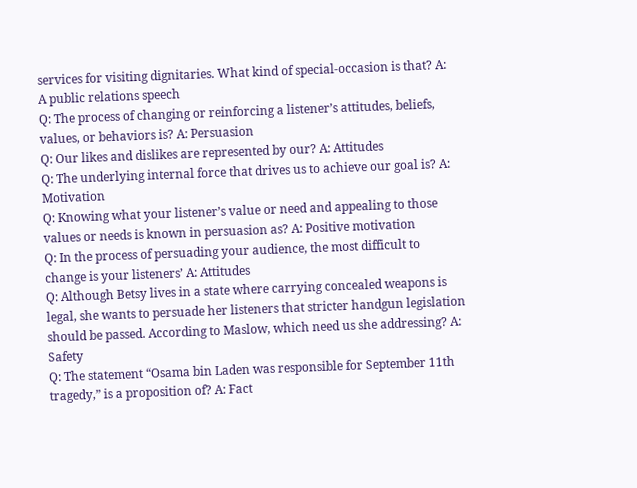services for visiting dignitaries. What kind of special-occasion is that? A: A public relations speech
Q: The process of changing or reinforcing a listener’s attitudes, beliefs, values, or behaviors is? A: Persuasion
Q: Our likes and dislikes are represented by our? A: Attitudes
Q: The underlying internal force that drives us to achieve our goal is? A: Motivation
Q: Knowing what your listener’s value or need and appealing to those values or needs is known in persuasion as? A: Positive motivation
Q: In the process of persuading your audience, the most difficult to change is your listeners’ A: Attitudes
Q: Although Betsy lives in a state where carrying concealed weapons is legal, she wants to persuade her listeners that stricter handgun legislation should be passed. According to Maslow, which need us she addressing? A: Safety
Q: The statement “Osama bin Laden was responsible for September 11th tragedy,” is a proposition of? A: Fact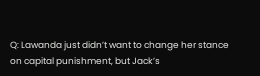Q: Lawanda just didn’t want to change her stance on capital punishment, but Jack’s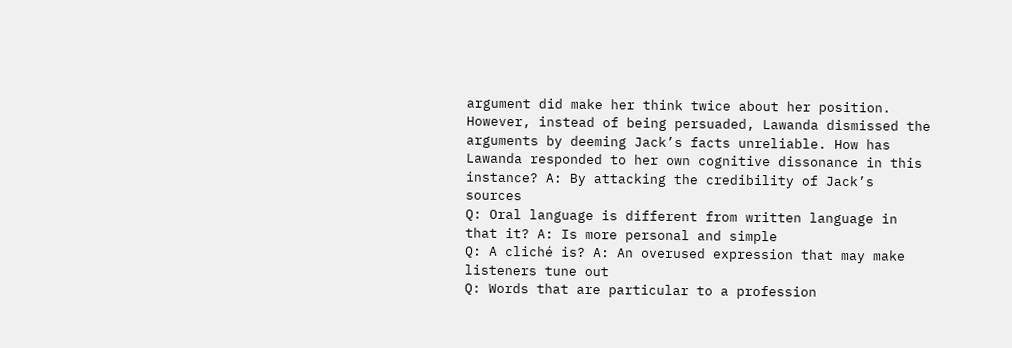argument did make her think twice about her position. However, instead of being persuaded, Lawanda dismissed the arguments by deeming Jack’s facts unreliable. How has Lawanda responded to her own cognitive dissonance in this instance? A: By attacking the credibility of Jack’s sources
Q: Oral language is different from written language in that it? A: Is more personal and simple
Q: A cliché is? A: An overused expression that may make listeners tune out
Q: Words that are particular to a profession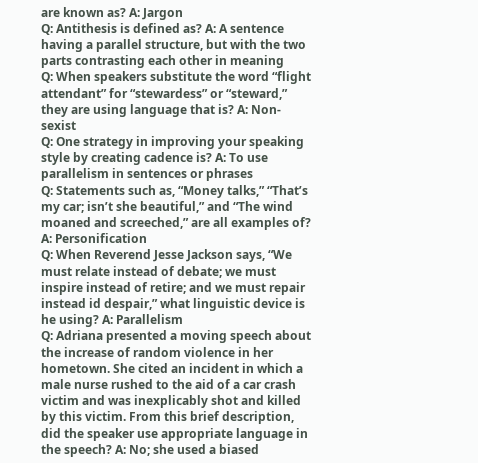are known as? A: Jargon
Q: Antithesis is defined as? A: A sentence having a parallel structure, but with the two parts contrasting each other in meaning
Q: When speakers substitute the word “flight attendant” for “stewardess” or “steward,” they are using language that is? A: Non-sexist
Q: One strategy in improving your speaking style by creating cadence is? A: To use parallelism in sentences or phrases
Q: Statements such as, “Money talks,” “That’s my car; isn’t she beautiful,” and “The wind moaned and screeched,” are all examples of? A: Personification
Q: When Reverend Jesse Jackson says, “We must relate instead of debate; we must inspire instead of retire; and we must repair instead id despair,” what linguistic device is he using? A: Parallelism
Q: Adriana presented a moving speech about the increase of random violence in her hometown. She cited an incident in which a male nurse rushed to the aid of a car crash victim and was inexplicably shot and killed by this victim. From this brief description, did the speaker use appropriate language in the speech? A: No; she used a biased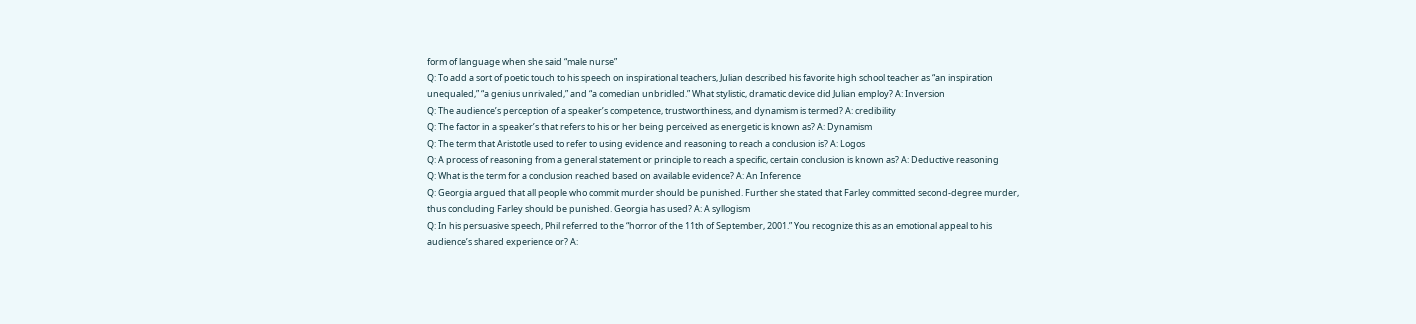form of language when she said “male nurse”
Q: To add a sort of poetic touch to his speech on inspirational teachers, Julian described his favorite high school teacher as “an inspiration unequaled,” “a genius unrivaled,” and “a comedian unbridled.” What stylistic, dramatic device did Julian employ? A: Inversion
Q: The audience’s perception of a speaker’s competence, trustworthiness, and dynamism is termed? A: credibility
Q: The factor in a speaker’s that refers to his or her being perceived as energetic is known as? A: Dynamism
Q: The term that Aristotle used to refer to using evidence and reasoning to reach a conclusion is? A: Logos
Q: A process of reasoning from a general statement or principle to reach a specific, certain conclusion is known as? A: Deductive reasoning
Q: What is the term for a conclusion reached based on available evidence? A: An Inference
Q: Georgia argued that all people who commit murder should be punished. Further she stated that Farley committed second-degree murder, thus concluding Farley should be punished. Georgia has used? A: A syllogism
Q: In his persuasive speech, Phil referred to the “horror of the 11th of September, 2001.” You recognize this as an emotional appeal to his audience’s shared experience or? A: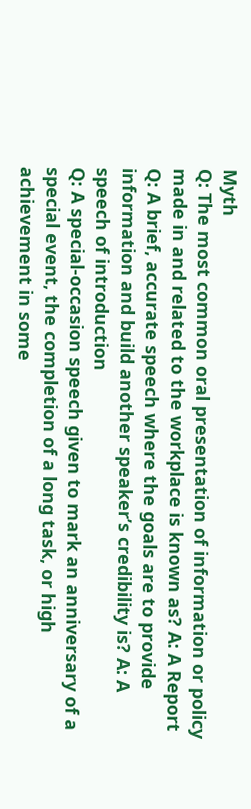Myth
Q: The most common oral presentation of information or policy made in and related to the workplace is known as? A: A Report
Q: A brief, accurate speech where the goals are to provide information and build another speaker’s credibility is? A: A speech of introduction
Q: A special-occasion speech given to mark an anniversary of a special event, the completion of a long task, or high achievement in some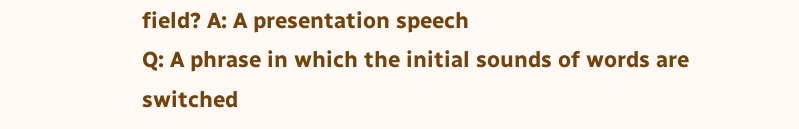field? A: A presentation speech
Q: A phrase in which the initial sounds of words are switched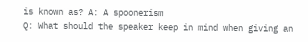is known as? A: A spoonerism
Q: What should the speaker keep in mind when giving an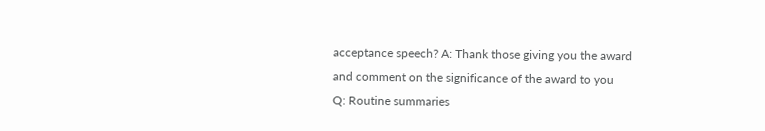acceptance speech? A: Thank those giving you the award and comment on the significance of the award to you
Q: Routine summaries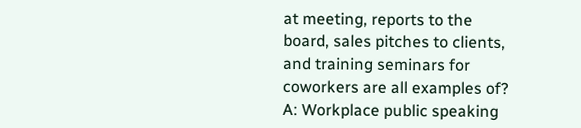at meeting, reports to the board, sales pitches to clients, and training seminars for coworkers are all examples of? A: Workplace public speaking